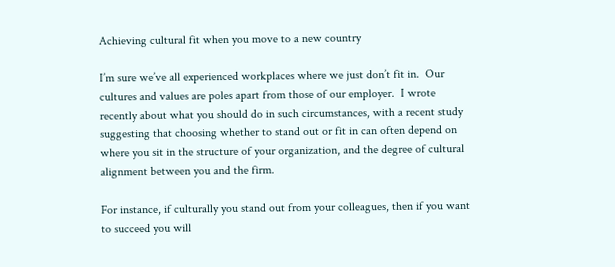Achieving cultural fit when you move to a new country

I’m sure we’ve all experienced workplaces where we just don’t fit in.  Our cultures and values are poles apart from those of our employer.  I wrote recently about what you should do in such circumstances, with a recent study suggesting that choosing whether to stand out or fit in can often depend on where you sit in the structure of your organization, and the degree of cultural alignment between you and the firm.

For instance, if culturally you stand out from your colleagues, then if you want to succeed you will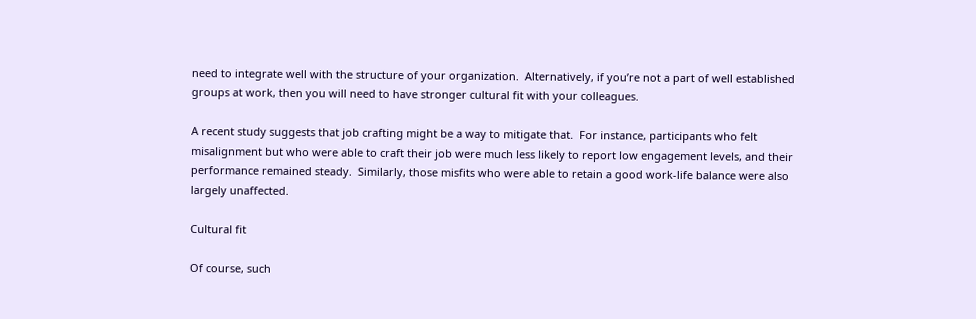need to integrate well with the structure of your organization.  Alternatively, if you’re not a part of well established groups at work, then you will need to have stronger cultural fit with your colleagues.

A recent study suggests that job crafting might be a way to mitigate that.  For instance, participants who felt misalignment but who were able to craft their job were much less likely to report low engagement levels, and their performance remained steady.  Similarly, those misfits who were able to retain a good work-life balance were also largely unaffected.

Cultural fit

Of course, such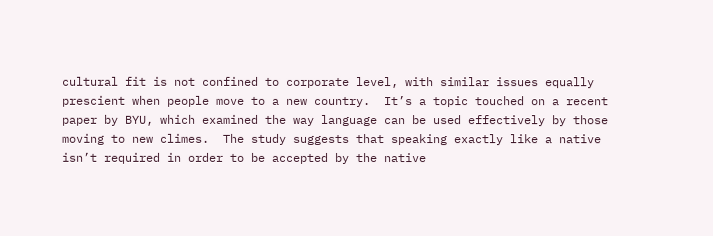cultural fit is not confined to corporate level, with similar issues equally prescient when people move to a new country.  It’s a topic touched on a recent paper by BYU, which examined the way language can be used effectively by those moving to new climes.  The study suggests that speaking exactly like a native isn’t required in order to be accepted by the native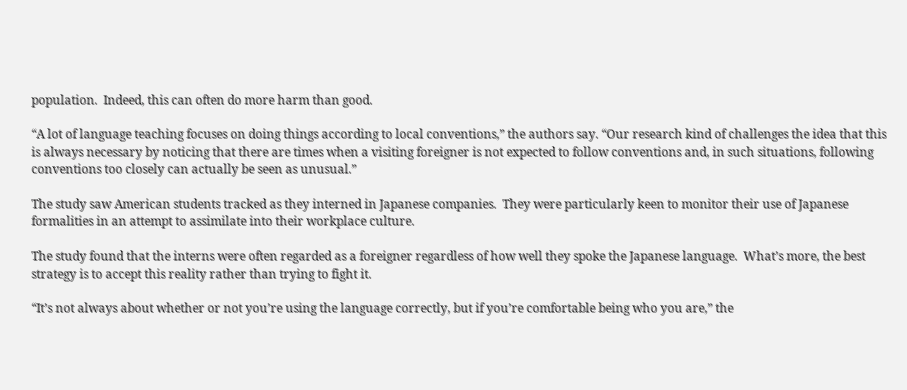population.  Indeed, this can often do more harm than good.

“A lot of language teaching focuses on doing things according to local conventions,” the authors say. “Our research kind of challenges the idea that this is always necessary by noticing that there are times when a visiting foreigner is not expected to follow conventions and, in such situations, following conventions too closely can actually be seen as unusual.”

The study saw American students tracked as they interned in Japanese companies.  They were particularly keen to monitor their use of Japanese formalities in an attempt to assimilate into their workplace culture.

The study found that the interns were often regarded as a foreigner regardless of how well they spoke the Japanese language.  What’s more, the best strategy is to accept this reality rather than trying to fight it.

“It’s not always about whether or not you’re using the language correctly, but if you’re comfortable being who you are,” the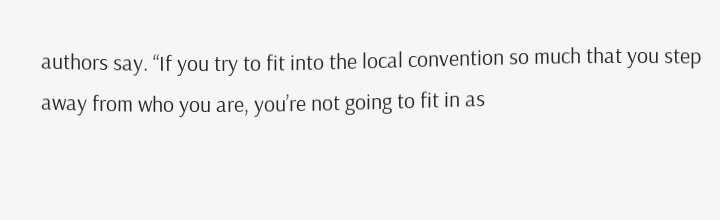authors say. “If you try to fit into the local convention so much that you step away from who you are, you’re not going to fit in as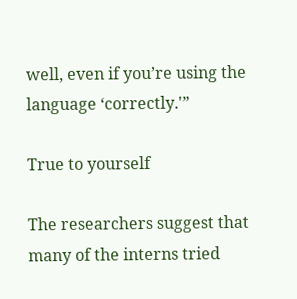well, even if you’re using the language ‘correctly.'”

True to yourself

The researchers suggest that many of the interns tried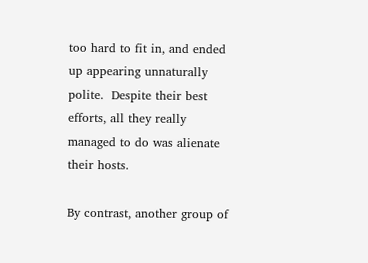too hard to fit in, and ended up appearing unnaturally polite.  Despite their best efforts, all they really managed to do was alienate their hosts.

By contrast, another group of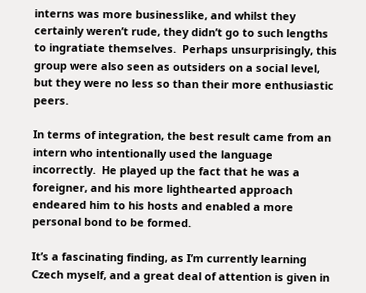interns was more businesslike, and whilst they certainly weren’t rude, they didn’t go to such lengths to ingratiate themselves.  Perhaps unsurprisingly, this group were also seen as outsiders on a social level, but they were no less so than their more enthusiastic peers.

In terms of integration, the best result came from an intern who intentionally used the language incorrectly.  He played up the fact that he was a foreigner, and his more lighthearted approach endeared him to his hosts and enabled a more personal bond to be formed.

It’s a fascinating finding, as I’m currently learning Czech myself, and a great deal of attention is given in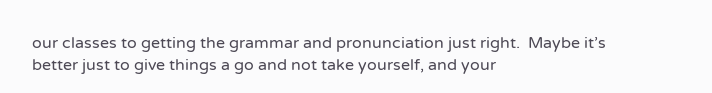our classes to getting the grammar and pronunciation just right.  Maybe it’s better just to give things a go and not take yourself, and your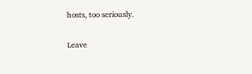hosts, too seriously.


Leave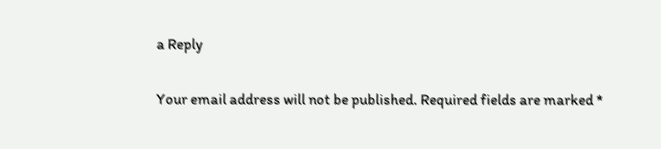a Reply

Your email address will not be published. Required fields are marked *